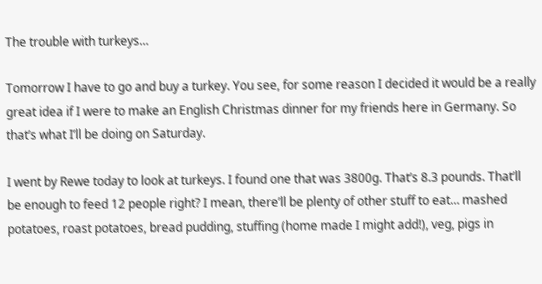The trouble with turkeys…

Tomorrow I have to go and buy a turkey. You see, for some reason I decided it would be a really great idea if I were to make an English Christmas dinner for my friends here in Germany. So that’s what I’ll be doing on Saturday.

I went by Rewe today to look at turkeys. I found one that was 3800g. That’s 8.3 pounds. That’ll be enough to feed 12 people right? I mean, there’ll be plenty of other stuff to eat… mashed potatoes, roast potatoes, bread pudding, stuffing (home made I might add!), veg, pigs in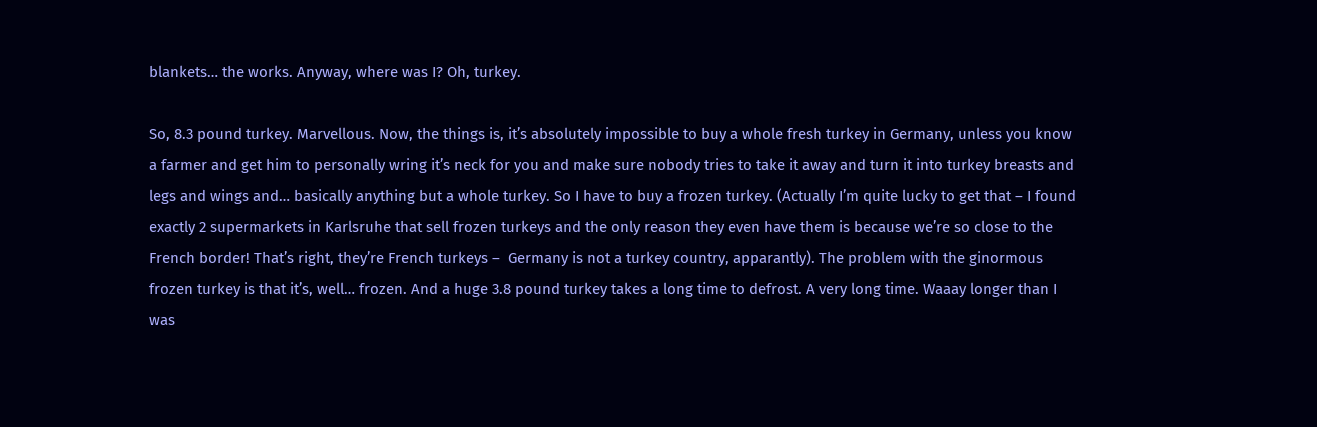blankets… the works. Anyway, where was I? Oh, turkey.

So, 8.3 pound turkey. Marvellous. Now, the things is, it’s absolutely impossible to buy a whole fresh turkey in Germany, unless you know a farmer and get him to personally wring it’s neck for you and make sure nobody tries to take it away and turn it into turkey breasts and legs and wings and… basically anything but a whole turkey. So I have to buy a frozen turkey. (Actually I’m quite lucky to get that – I found exactly 2 supermarkets in Karlsruhe that sell frozen turkeys and the only reason they even have them is because we’re so close to the French border! That’s right, they’re French turkeys –  Germany is not a turkey country, apparantly). The problem with the ginormous frozen turkey is that it’s, well… frozen. And a huge 3.8 pound turkey takes a long time to defrost. A very long time. Waaay longer than I was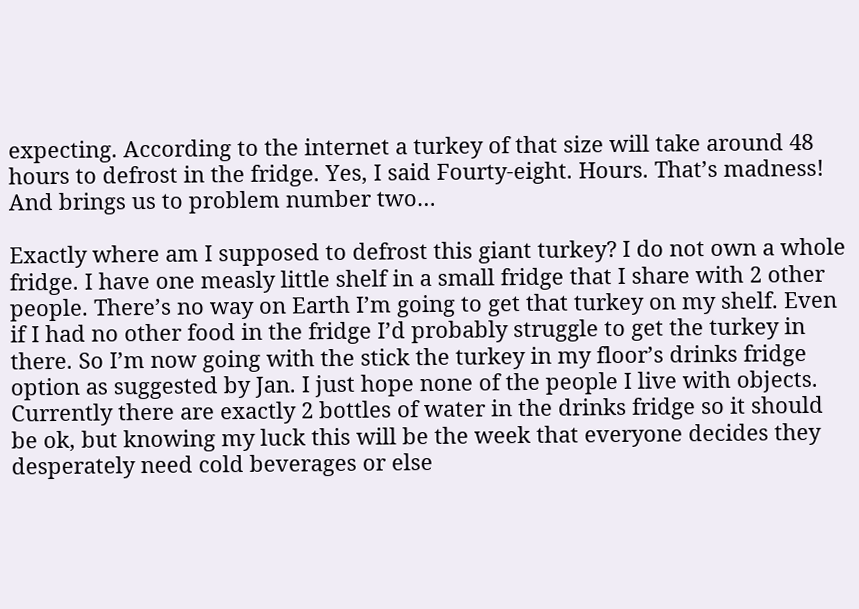expecting. According to the internet a turkey of that size will take around 48 hours to defrost in the fridge. Yes, I said Fourty-eight. Hours. That’s madness! And brings us to problem number two…

Exactly where am I supposed to defrost this giant turkey? I do not own a whole fridge. I have one measly little shelf in a small fridge that I share with 2 other people. There’s no way on Earth I’m going to get that turkey on my shelf. Even if I had no other food in the fridge I’d probably struggle to get the turkey in there. So I’m now going with the stick the turkey in my floor’s drinks fridge option as suggested by Jan. I just hope none of the people I live with objects. Currently there are exactly 2 bottles of water in the drinks fridge so it should be ok, but knowing my luck this will be the week that everyone decides they desperately need cold beverages or else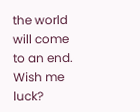the world will come to an end.
Wish me luck?